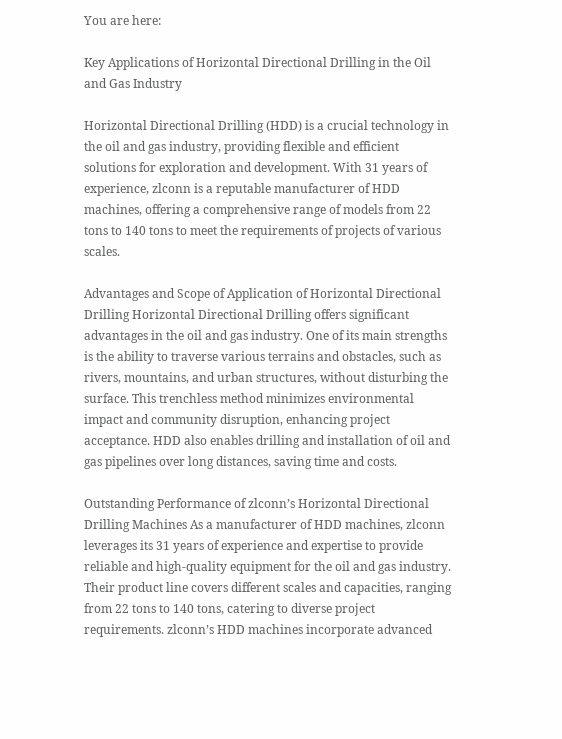You are here:

Key Applications of Horizontal Directional Drilling in the Oil and Gas Industry

Horizontal Directional Drilling (HDD) is a crucial technology in the oil and gas industry, providing flexible and efficient solutions for exploration and development. With 31 years of experience, zlconn is a reputable manufacturer of HDD machines, offering a comprehensive range of models from 22 tons to 140 tons to meet the requirements of projects of various scales.

Advantages and Scope of Application of Horizontal Directional Drilling Horizontal Directional Drilling offers significant advantages in the oil and gas industry. One of its main strengths is the ability to traverse various terrains and obstacles, such as rivers, mountains, and urban structures, without disturbing the surface. This trenchless method minimizes environmental impact and community disruption, enhancing project acceptance. HDD also enables drilling and installation of oil and gas pipelines over long distances, saving time and costs.

Outstanding Performance of zlconn’s Horizontal Directional Drilling Machines As a manufacturer of HDD machines, zlconn leverages its 31 years of experience and expertise to provide reliable and high-quality equipment for the oil and gas industry. Their product line covers different scales and capacities, ranging from 22 tons to 140 tons, catering to diverse project requirements. zlconn’s HDD machines incorporate advanced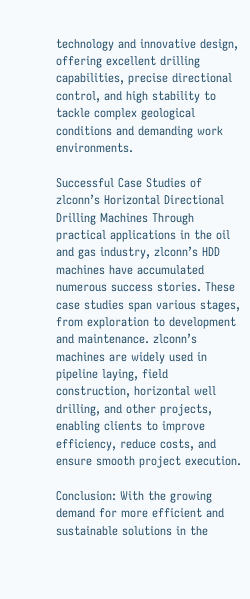technology and innovative design, offering excellent drilling capabilities, precise directional control, and high stability to tackle complex geological conditions and demanding work environments.

Successful Case Studies of zlconn’s Horizontal Directional Drilling Machines Through practical applications in the oil and gas industry, zlconn’s HDD machines have accumulated numerous success stories. These case studies span various stages, from exploration to development and maintenance. zlconn’s machines are widely used in pipeline laying, field construction, horizontal well drilling, and other projects, enabling clients to improve efficiency, reduce costs, and ensure smooth project execution.

Conclusion: With the growing demand for more efficient and sustainable solutions in the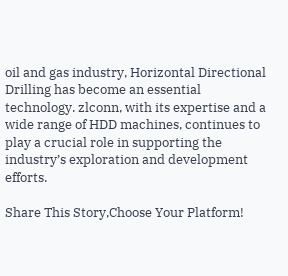oil and gas industry, Horizontal Directional Drilling has become an essential technology. zlconn, with its expertise and a wide range of HDD machines, continues to play a crucial role in supporting the industry’s exploration and development efforts.

Share This Story,Choose Your Platform!